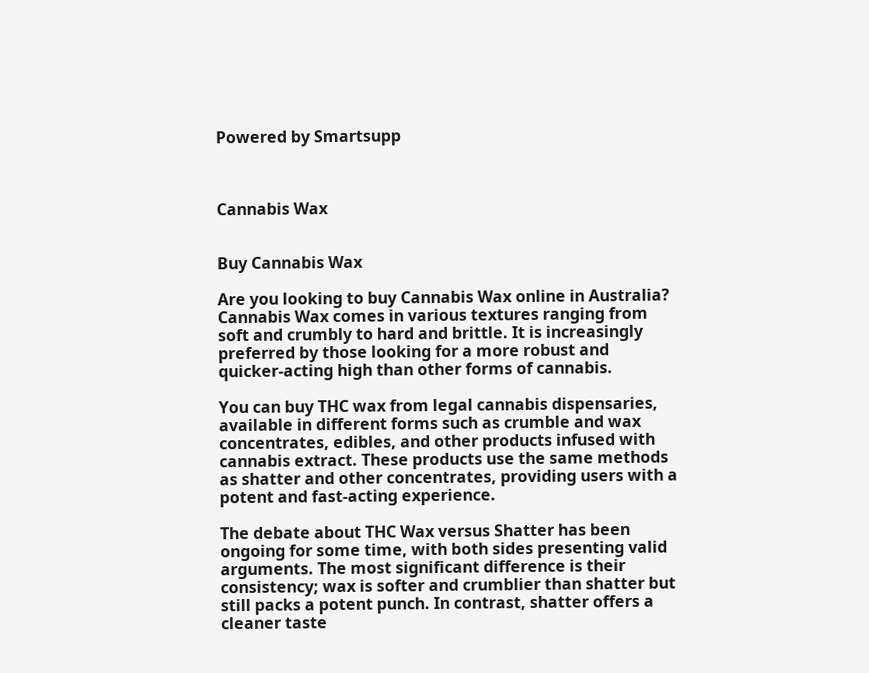Powered by Smartsupp



Cannabis Wax


Buy Cannabis Wax

Are you looking to buy Cannabis Wax online in Australia? Cannabis Wax comes in various textures ranging from soft and crumbly to hard and brittle. It is increasingly preferred by those looking for a more robust and quicker-acting high than other forms of cannabis.

You can buy THC wax from legal cannabis dispensaries, available in different forms such as crumble and wax concentrates, edibles, and other products infused with cannabis extract. These products use the same methods as shatter and other concentrates, providing users with a potent and fast-acting experience.

The debate about THC Wax versus Shatter has been ongoing for some time, with both sides presenting valid arguments. The most significant difference is their consistency; wax is softer and crumblier than shatter but still packs a potent punch. In contrast, shatter offers a cleaner taste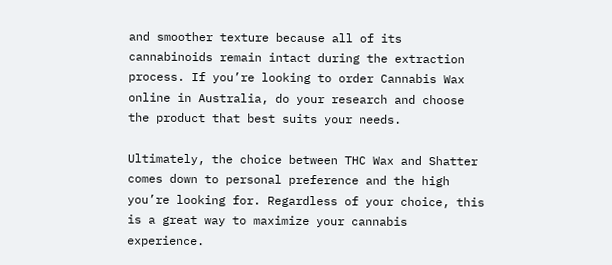and smoother texture because all of its cannabinoids remain intact during the extraction process. If you’re looking to order Cannabis Wax online in Australia, do your research and choose the product that best suits your needs.

Ultimately, the choice between THC Wax and Shatter comes down to personal preference and the high you’re looking for. Regardless of your choice, this is a great way to maximize your cannabis experience.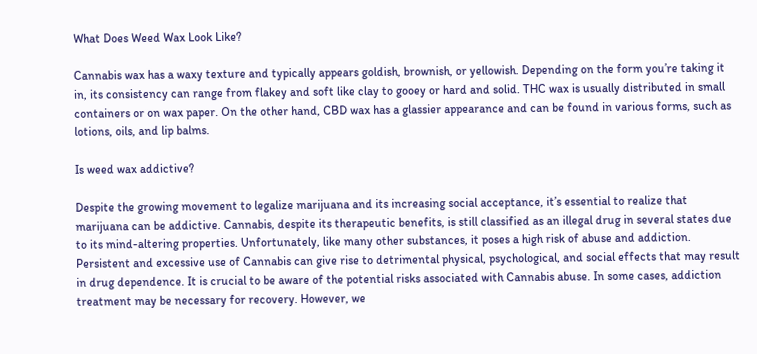What Does Weed Wax Look Like?

Cannabis wax has a waxy texture and typically appears goldish, brownish, or yellowish. Depending on the form you’re taking it in, its consistency can range from flakey and soft like clay to gooey or hard and solid. THC wax is usually distributed in small containers or on wax paper. On the other hand, CBD wax has a glassier appearance and can be found in various forms, such as lotions, oils, and lip balms.

Is weed wax addictive?

Despite the growing movement to legalize marijuana and its increasing social acceptance, it’s essential to realize that marijuana can be addictive. Cannabis, despite its therapeutic benefits, is still classified as an illegal drug in several states due to its mind-altering properties. Unfortunately, like many other substances, it poses a high risk of abuse and addiction. Persistent and excessive use of Cannabis can give rise to detrimental physical, psychological, and social effects that may result in drug dependence. It is crucial to be aware of the potential risks associated with Cannabis abuse. In some cases, addiction treatment may be necessary for recovery. However, we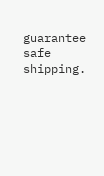guarantee safe shipping.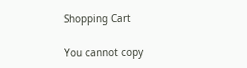Shopping Cart

You cannot copy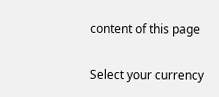content of this page

Select your currency